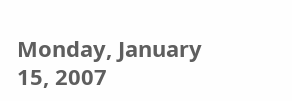Monday, January 15, 2007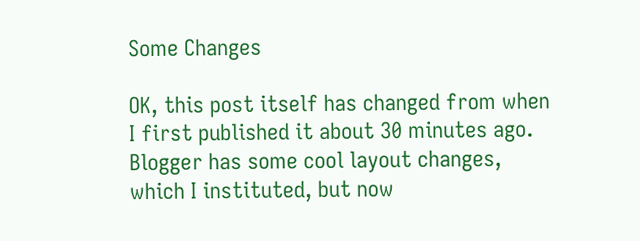Some Changes

OK, this post itself has changed from when I first published it about 30 minutes ago. Blogger has some cool layout changes, which I instituted, but now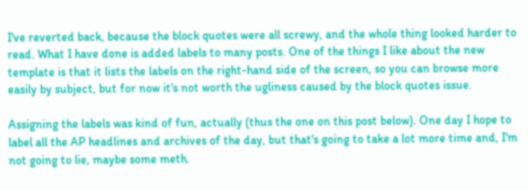I've reverted back, because the block quotes were all screwy, and the whole thing looked harder to read. What I have done is added labels to many posts. One of the things I like about the new template is that it lists the labels on the right-hand side of the screen, so you can browse more easily by subject, but for now it's not worth the ugliness caused by the block quotes issue.

Assigning the labels was kind of fun, actually (thus the one on this post below). One day I hope to label all the AP headlines and archives of the day, but that's going to take a lot more time and, I'm not going to lie, maybe some meth.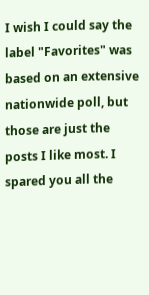I wish I could say the label "Favorites" was based on an extensive nationwide poll, but those are just the posts I like most. I spared you all the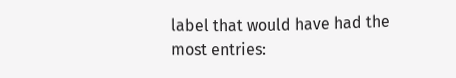label that would have had the most entries: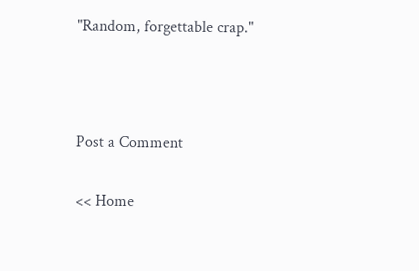"Random, forgettable crap."



Post a Comment

<< Home